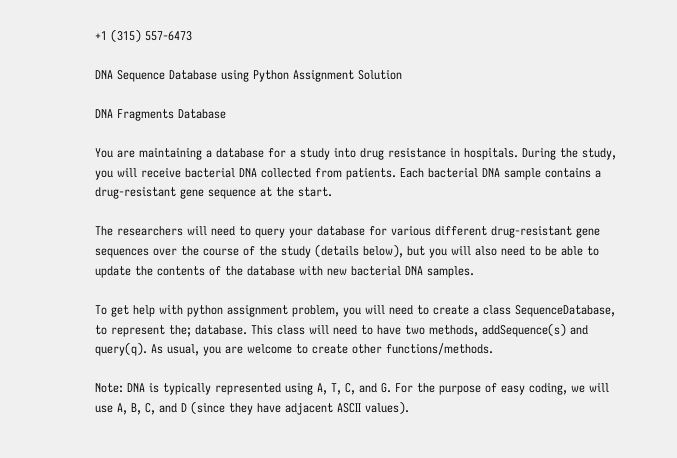+1 (315) 557-6473

DNA Sequence Database using Python Assignment Solution

DNA Fragments Database

You are maintaining a database for a study into drug resistance in hospitals. During the study, you will receive bacterial DNA collected from patients. Each bacterial DNA sample contains a drug-resistant gene sequence at the start.

The researchers will need to query your database for various different drug-resistant gene sequences over the course of the study (details below), but you will also need to be able to update the contents of the database with new bacterial DNA samples.

To get help with python assignment problem, you will need to create a class SequenceDatabase, to represent the; database. This class will need to have two methods, addSequence(s) and query(q). As usual, you are welcome to create other functions/methods.

Note: DNA is typically represented using A, T, C, and G. For the purpose of easy coding, we will use A, B, C, and D (since they have adjacent ASCII values).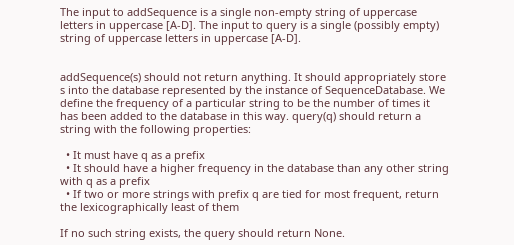The input to addSequence is a single non-empty string of uppercase letters in uppercase [A-D]. The input to query is a single (possibly empty) string of uppercase letters in uppercase [A-D].


addSequence(s) should not return anything. It should appropriately store s into the database represented by the instance of SequenceDatabase. We define the frequency of a particular string to be the number of times it has been added to the database in this way. query(q) should return a string with the following properties:

  • It must have q as a prefix
  • It should have a higher frequency in the database than any other string with q as a prefix
  • If two or more strings with prefix q are tied for most frequent, return the lexicographically least of them

If no such string exists, the query should return None.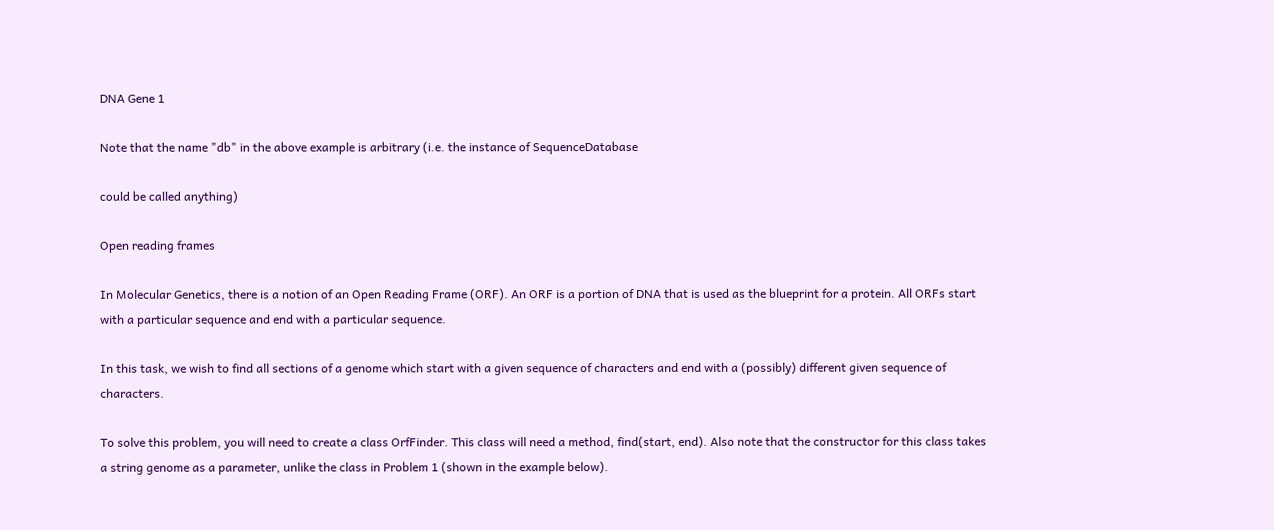DNA Gene 1

Note that the name "db" in the above example is arbitrary (i.e. the instance of SequenceDatabase

could be called anything)

Open reading frames

In Molecular Genetics, there is a notion of an Open Reading Frame (ORF). An ORF is a portion of DNA that is used as the blueprint for a protein. All ORFs start with a particular sequence and end with a particular sequence.

In this task, we wish to find all sections of a genome which start with a given sequence of characters and end with a (possibly) different given sequence of characters.

To solve this problem, you will need to create a class OrfFinder. This class will need a method, find(start, end). Also note that the constructor for this class takes a string genome as a parameter, unlike the class in Problem 1 (shown in the example below).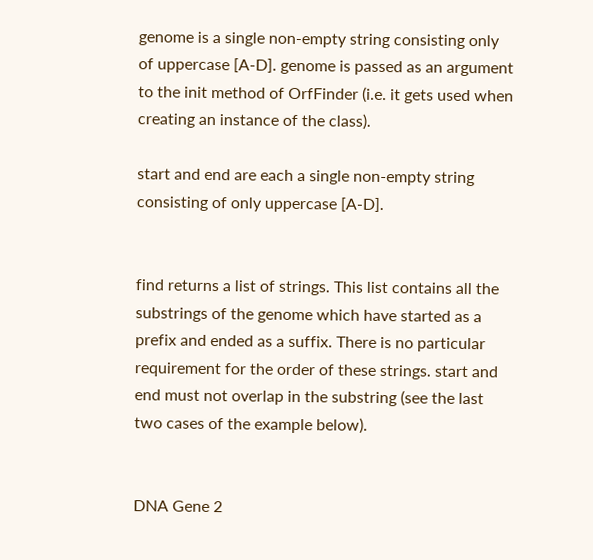genome is a single non-empty string consisting only of uppercase [A-D]. genome is passed as an argument to the init method of OrfFinder (i.e. it gets used when creating an instance of the class).

start and end are each a single non-empty string consisting of only uppercase [A-D].


find returns a list of strings. This list contains all the substrings of the genome which have started as a prefix and ended as a suffix. There is no particular requirement for the order of these strings. start and end must not overlap in the substring (see the last two cases of the example below).


DNA Gene 2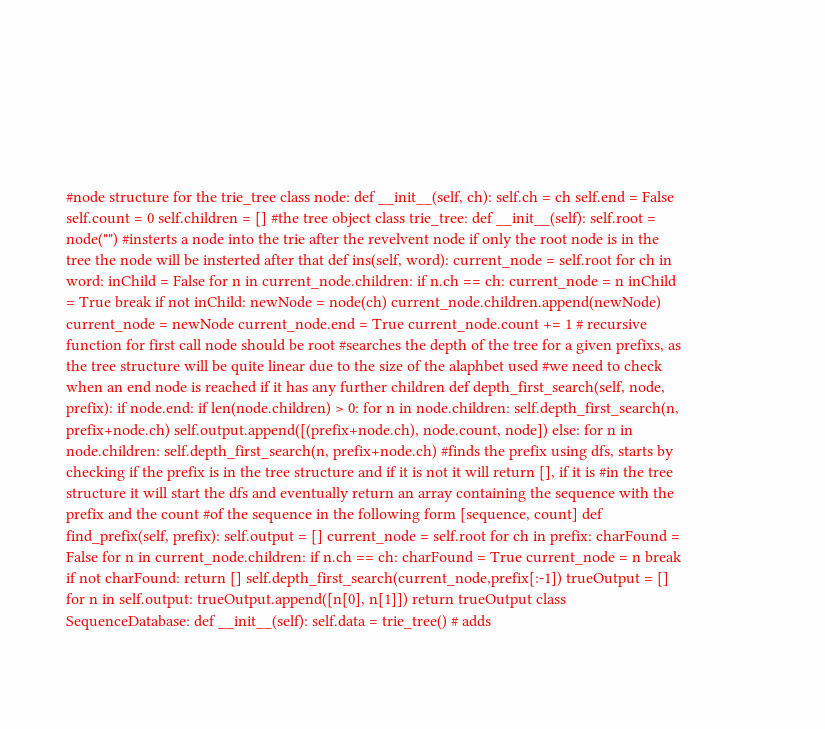#node structure for the trie_tree class node: def __init__(self, ch): self.ch = ch self.end = False self.count = 0 self.children = [] #the tree object class trie_tree: def __init__(self): self.root = node("") #insterts a node into the trie after the revelvent node if only the root node is in the tree the node will be insterted after that def ins(self, word): current_node = self.root for ch in word: inChild = False for n in current_node.children: if n.ch == ch: current_node = n inChild = True break if not inChild: newNode = node(ch) current_node.children.append(newNode) current_node = newNode current_node.end = True current_node.count += 1 # recursive function for first call node should be root #searches the depth of the tree for a given prefixs, as the tree structure will be quite linear due to the size of the alaphbet used #we need to check when an end node is reached if it has any further children def depth_first_search(self, node, prefix): if node.end: if len(node.children) > 0: for n in node.children: self.depth_first_search(n, prefix+node.ch) self.output.append([(prefix+node.ch), node.count, node]) else: for n in node.children: self.depth_first_search(n, prefix+node.ch) #finds the prefix using dfs, starts by checking if the prefix is in the tree structure and if it is not it will return [], if it is #in the tree structure it will start the dfs and eventually return an array containing the sequence with the prefix and the count #of the sequence in the following form [sequence, count] def find_prefix(self, prefix): self.output = [] current_node = self.root for ch in prefix: charFound = False for n in current_node.children: if n.ch == ch: charFound = True current_node = n break if not charFound: return [] self.depth_first_search(current_node,prefix[:-1]) trueOutput = [] for n in self.output: trueOutput.append([n[0], n[1]]) return trueOutput class SequenceDatabase: def __init__(self): self.data = trie_tree() # adds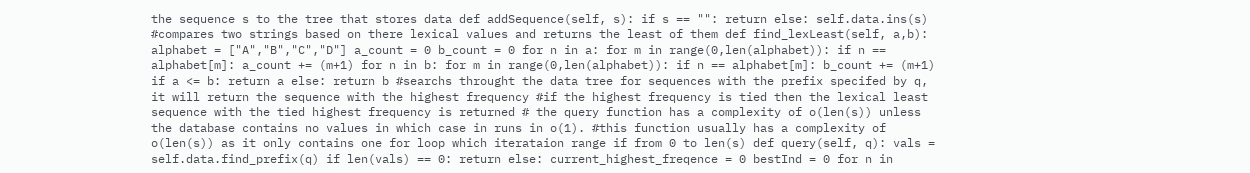the sequence s to the tree that stores data def addSequence(self, s): if s == "": return else: self.data.ins(s) #compares two strings based on there lexical values and returns the least of them def find_lexLeast(self, a,b): alphabet = ["A","B","C","D"] a_count = 0 b_count = 0 for n in a: for m in range(0,len(alphabet)): if n == alphabet[m]: a_count += (m+1) for n in b: for m in range(0,len(alphabet)): if n == alphabet[m]: b_count += (m+1) if a <= b: return a else: return b #searchs throught the data tree for sequences with the prefix specifed by q, it will return the sequence with the highest frequency #if the highest frequency is tied then the lexical least sequence with the tied highest frequency is returned # the query function has a complexity of o(len(s)) unless the database contains no values in which case in runs in o(1). #this function usually has a complexity of o(len(s)) as it only contains one for loop which iterataion range if from 0 to len(s) def query(self, q): vals = self.data.find_prefix(q) if len(vals) == 0: return else: current_highest_freqence = 0 bestInd = 0 for n in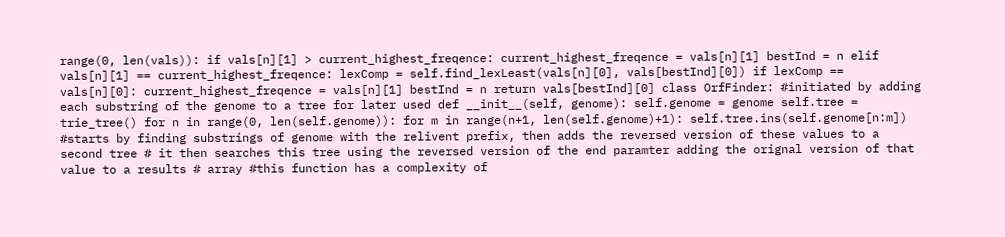range(0, len(vals)): if vals[n][1] > current_highest_freqence: current_highest_freqence = vals[n][1] bestInd = n elif vals[n][1] == current_highest_freqence: lexComp = self.find_lexLeast(vals[n][0], vals[bestInd][0]) if lexComp == vals[n][0]: current_highest_freqence = vals[n][1] bestInd = n return vals[bestInd][0] class OrfFinder: #initiated by adding each substring of the genome to a tree for later used def __init__(self, genome): self.genome = genome self.tree = trie_tree() for n in range(0, len(self.genome)): for m in range(n+1, len(self.genome)+1): self.tree.ins(self.genome[n:m]) #starts by finding substrings of genome with the relivent prefix, then adds the reversed version of these values to a second tree # it then searches this tree using the reversed version of the end paramter adding the orignal version of that value to a results # array #this function has a complexity of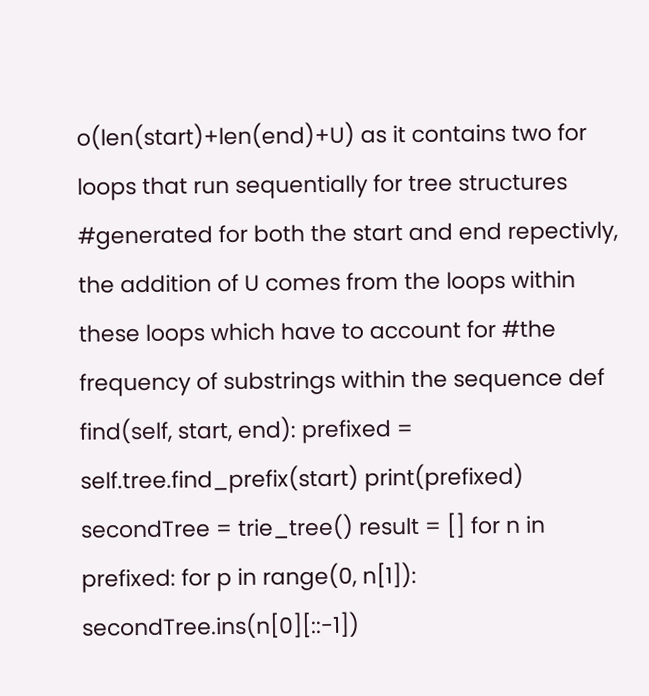o(len(start)+len(end)+U) as it contains two for loops that run sequentially for tree structures #generated for both the start and end repectivly, the addition of U comes from the loops within these loops which have to account for #the frequency of substrings within the sequence def find(self, start, end): prefixed = self.tree.find_prefix(start) print(prefixed) secondTree = trie_tree() result = [] for n in prefixed: for p in range(0, n[1]): secondTree.ins(n[0][::-1])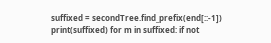suffixed = secondTree.find_prefix(end[::-1]) print(suffixed) for m in suffixed: if not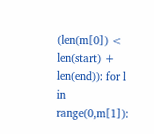(len(m[0]) < len(start) + len(end)): for l in range(0,m[1]):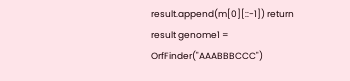result.append(m[0][::-1]) return result genome1 = OrfFinder("AAABBBCCC")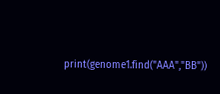print(genome1.find("AAA","BB"))